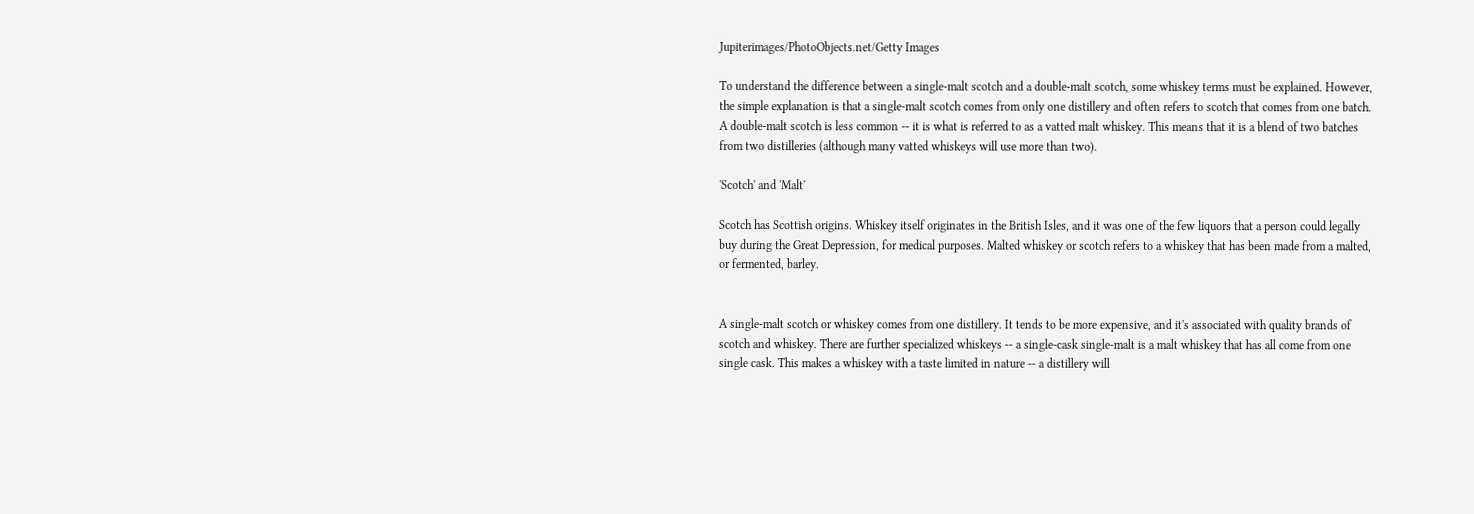Jupiterimages/PhotoObjects.net/Getty Images

To understand the difference between a single-malt scotch and a double-malt scotch, some whiskey terms must be explained. However, the simple explanation is that a single-malt scotch comes from only one distillery and often refers to scotch that comes from one batch. A double-malt scotch is less common -- it is what is referred to as a vatted malt whiskey. This means that it is a blend of two batches from two distilleries (although many vatted whiskeys will use more than two).

'Scotch' and 'Malt'

Scotch has Scottish origins. Whiskey itself originates in the British Isles, and it was one of the few liquors that a person could legally buy during the Great Depression, for medical purposes. Malted whiskey or scotch refers to a whiskey that has been made from a malted, or fermented, barley.


A single-malt scotch or whiskey comes from one distillery. It tends to be more expensive, and it's associated with quality brands of scotch and whiskey. There are further specialized whiskeys -- a single-cask single-malt is a malt whiskey that has all come from one single cask. This makes a whiskey with a taste limited in nature -- a distillery will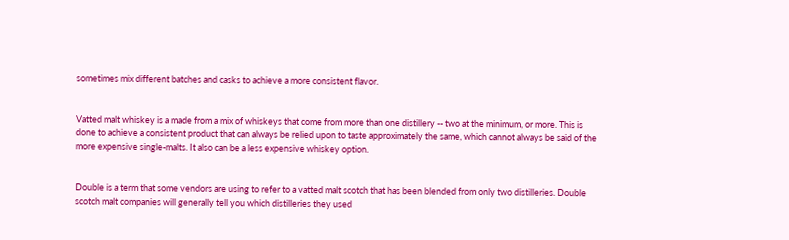sometimes mix different batches and casks to achieve a more consistent flavor.


Vatted malt whiskey is a made from a mix of whiskeys that come from more than one distillery -- two at the minimum, or more. This is done to achieve a consistent product that can always be relied upon to taste approximately the same, which cannot always be said of the more expensive single-malts. It also can be a less expensive whiskey option.


Double is a term that some vendors are using to refer to a vatted malt scotch that has been blended from only two distilleries. Double scotch malt companies will generally tell you which distilleries they used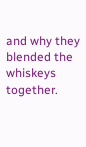and why they blended the whiskeys together.